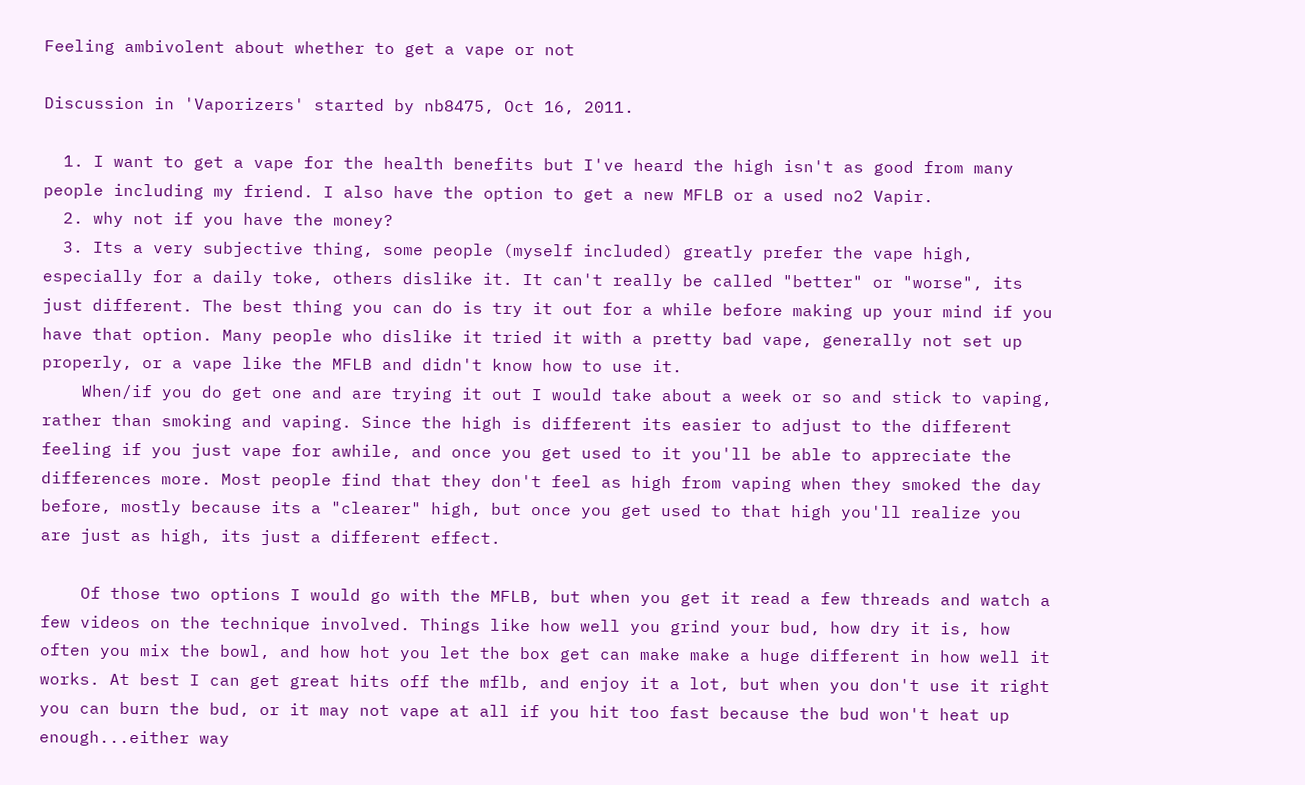Feeling ambivolent about whether to get a vape or not

Discussion in 'Vaporizers' started by nb8475, Oct 16, 2011.

  1. I want to get a vape for the health benefits but I've heard the high isn't as good from many people including my friend. I also have the option to get a new MFLB or a used no2 Vapir.
  2. why not if you have the money?
  3. Its a very subjective thing, some people (myself included) greatly prefer the vape high, especially for a daily toke, others dislike it. It can't really be called "better" or "worse", its just different. The best thing you can do is try it out for a while before making up your mind if you have that option. Many people who dislike it tried it with a pretty bad vape, generally not set up properly, or a vape like the MFLB and didn't know how to use it.
    When/if you do get one and are trying it out I would take about a week or so and stick to vaping, rather than smoking and vaping. Since the high is different its easier to adjust to the different feeling if you just vape for awhile, and once you get used to it you'll be able to appreciate the differences more. Most people find that they don't feel as high from vaping when they smoked the day before, mostly because its a "clearer" high, but once you get used to that high you'll realize you are just as high, its just a different effect.

    Of those two options I would go with the MFLB, but when you get it read a few threads and watch a few videos on the technique involved. Things like how well you grind your bud, how dry it is, how often you mix the bowl, and how hot you let the box get can make make a huge different in how well it works. At best I can get great hits off the mflb, and enjoy it a lot, but when you don't use it right you can burn the bud, or it may not vape at all if you hit too fast because the bud won't heat up enough...either way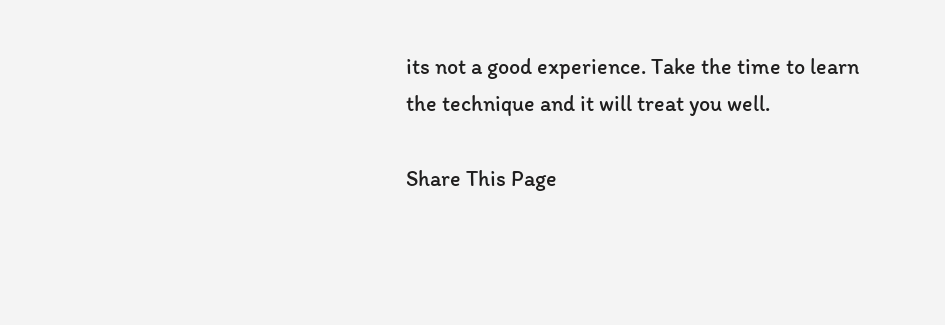its not a good experience. Take the time to learn the technique and it will treat you well.

Share This Page